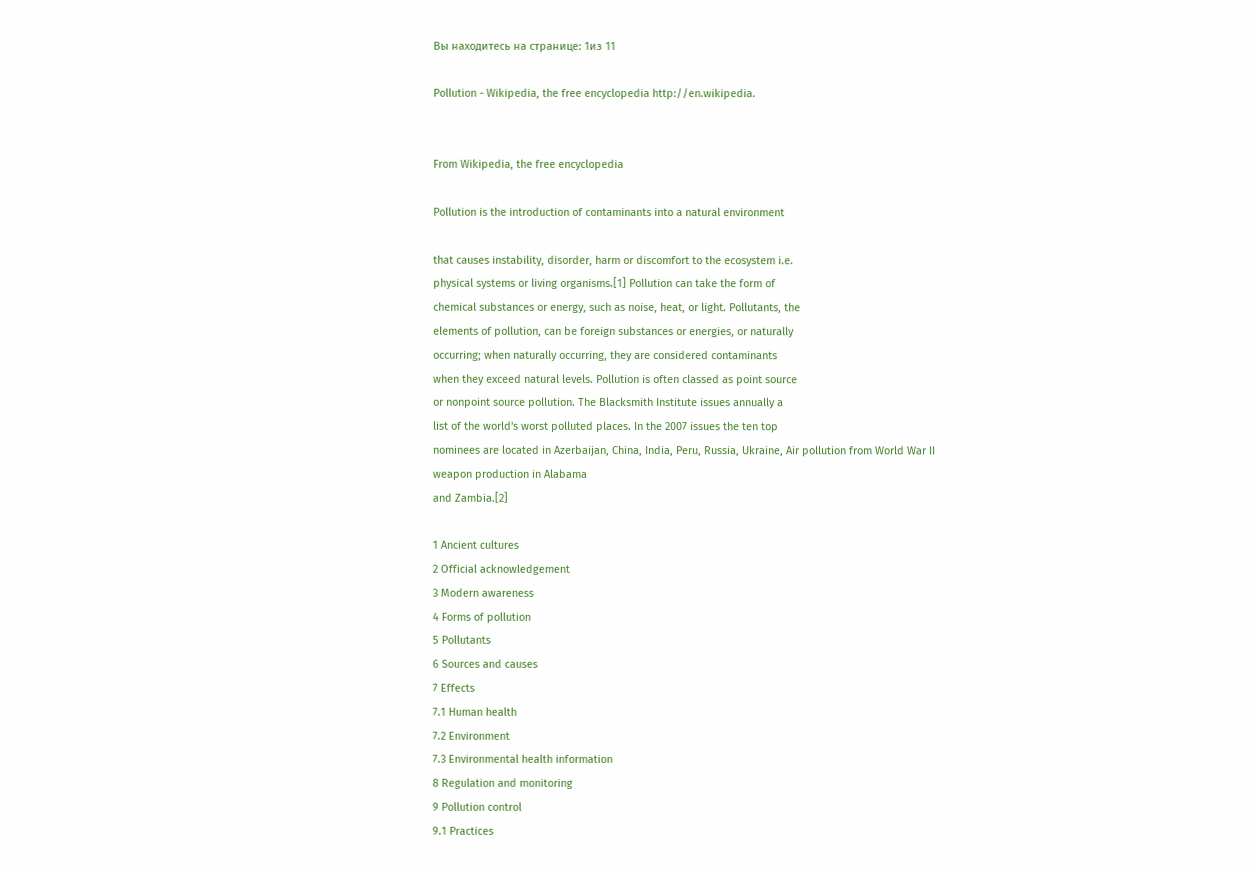Вы находитесь на странице: 1из 11

Pollution - Wikipedia, the free encyclopedia http://en.wikipedia.


From Wikipedia, the free encyclopedia

Pollution is the introduction of contaminants into a natural environment

that causes instability, disorder, harm or discomfort to the ecosystem i.e.
physical systems or living organisms.[1] Pollution can take the form of
chemical substances or energy, such as noise, heat, or light. Pollutants, the
elements of pollution, can be foreign substances or energies, or naturally
occurring; when naturally occurring, they are considered contaminants
when they exceed natural levels. Pollution is often classed as point source
or nonpoint source pollution. The Blacksmith Institute issues annually a
list of the world's worst polluted places. In the 2007 issues the ten top
nominees are located in Azerbaijan, China, India, Peru, Russia, Ukraine, Air pollution from World War II
weapon production in Alabama
and Zambia.[2]

1 Ancient cultures
2 Official acknowledgement
3 Modern awareness
4 Forms of pollution
5 Pollutants
6 Sources and causes
7 Effects
7.1 Human health
7.2 Environment
7.3 Environmental health information
8 Regulation and monitoring
9 Pollution control
9.1 Practices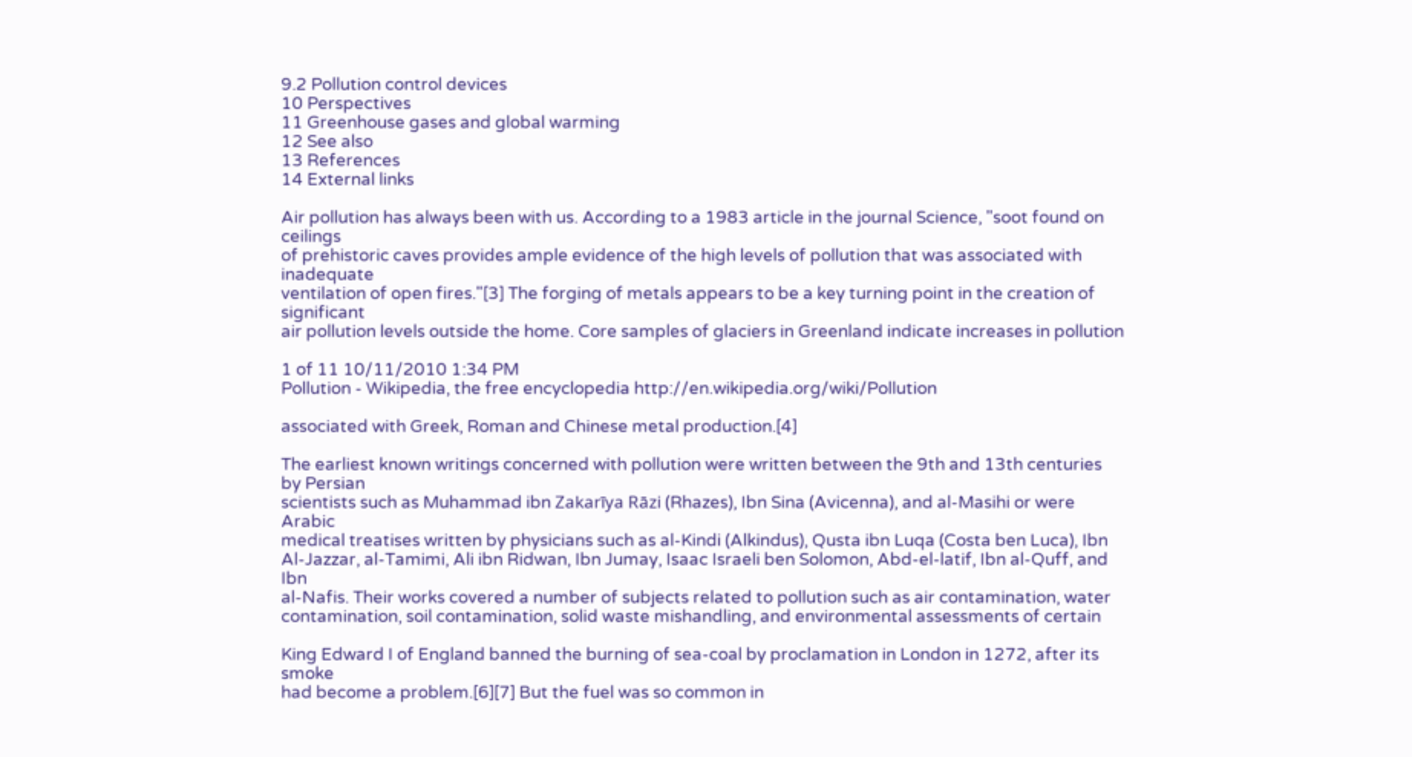9.2 Pollution control devices
10 Perspectives
11 Greenhouse gases and global warming
12 See also
13 References
14 External links

Air pollution has always been with us. According to a 1983 article in the journal Science, "soot found on ceilings
of prehistoric caves provides ample evidence of the high levels of pollution that was associated with inadequate
ventilation of open fires."[3] The forging of metals appears to be a key turning point in the creation of significant
air pollution levels outside the home. Core samples of glaciers in Greenland indicate increases in pollution

1 of 11 10/11/2010 1:34 PM
Pollution - Wikipedia, the free encyclopedia http://en.wikipedia.org/wiki/Pollution

associated with Greek, Roman and Chinese metal production.[4]

The earliest known writings concerned with pollution were written between the 9th and 13th centuries by Persian
scientists such as Muhammad ibn Zakarīya Rāzi (Rhazes), Ibn Sina (Avicenna), and al-Masihi or were Arabic
medical treatises written by physicians such as al-Kindi (Alkindus), Qusta ibn Luqa (Costa ben Luca), Ibn
Al-Jazzar, al-Tamimi, Ali ibn Ridwan, Ibn Jumay, Isaac Israeli ben Solomon, Abd-el-latif, Ibn al-Quff, and Ibn
al-Nafis. Their works covered a number of subjects related to pollution such as air contamination, water
contamination, soil contamination, solid waste mishandling, and environmental assessments of certain

King Edward I of England banned the burning of sea-coal by proclamation in London in 1272, after its smoke
had become a problem.[6][7] But the fuel was so common in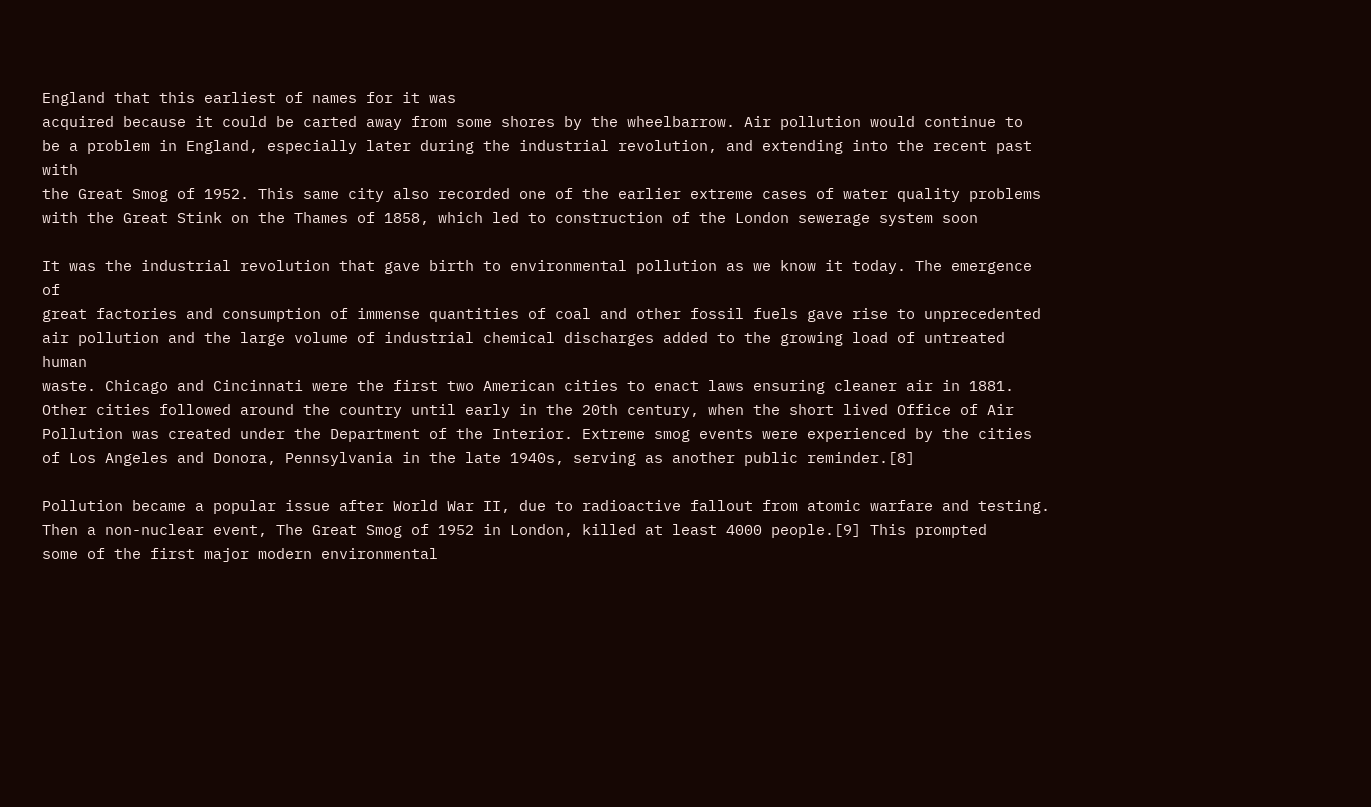England that this earliest of names for it was
acquired because it could be carted away from some shores by the wheelbarrow. Air pollution would continue to
be a problem in England, especially later during the industrial revolution, and extending into the recent past with
the Great Smog of 1952. This same city also recorded one of the earlier extreme cases of water quality problems
with the Great Stink on the Thames of 1858, which led to construction of the London sewerage system soon

It was the industrial revolution that gave birth to environmental pollution as we know it today. The emergence of
great factories and consumption of immense quantities of coal and other fossil fuels gave rise to unprecedented
air pollution and the large volume of industrial chemical discharges added to the growing load of untreated human
waste. Chicago and Cincinnati were the first two American cities to enact laws ensuring cleaner air in 1881.
Other cities followed around the country until early in the 20th century, when the short lived Office of Air
Pollution was created under the Department of the Interior. Extreme smog events were experienced by the cities
of Los Angeles and Donora, Pennsylvania in the late 1940s, serving as another public reminder.[8]

Pollution became a popular issue after World War II, due to radioactive fallout from atomic warfare and testing.
Then a non-nuclear event, The Great Smog of 1952 in London, killed at least 4000 people.[9] This prompted
some of the first major modern environmental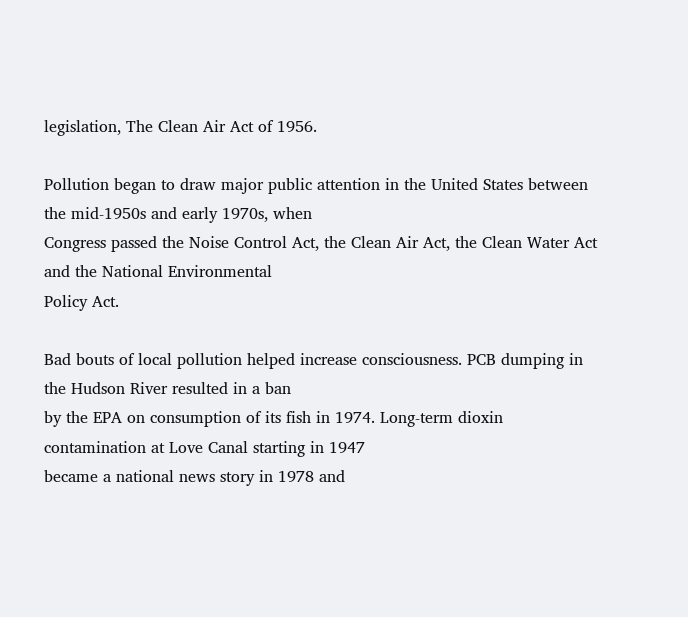legislation, The Clean Air Act of 1956.

Pollution began to draw major public attention in the United States between the mid-1950s and early 1970s, when
Congress passed the Noise Control Act, the Clean Air Act, the Clean Water Act and the National Environmental
Policy Act.

Bad bouts of local pollution helped increase consciousness. PCB dumping in the Hudson River resulted in a ban
by the EPA on consumption of its fish in 1974. Long-term dioxin contamination at Love Canal starting in 1947
became a national news story in 1978 and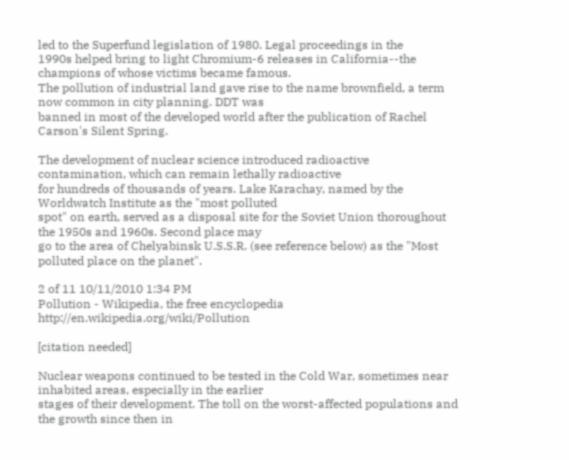led to the Superfund legislation of 1980. Legal proceedings in the
1990s helped bring to light Chromium-6 releases in California--the champions of whose victims became famous.
The pollution of industrial land gave rise to the name brownfield, a term now common in city planning. DDT was
banned in most of the developed world after the publication of Rachel Carson's Silent Spring.

The development of nuclear science introduced radioactive contamination, which can remain lethally radioactive
for hundreds of thousands of years. Lake Karachay, named by the Worldwatch Institute as the "most polluted
spot" on earth, served as a disposal site for the Soviet Union thoroughout the 1950s and 1960s. Second place may
go to the area of Chelyabinsk U.S.S.R. (see reference below) as the "Most polluted place on the planet".

2 of 11 10/11/2010 1:34 PM
Pollution - Wikipedia, the free encyclopedia http://en.wikipedia.org/wiki/Pollution

[citation needed]

Nuclear weapons continued to be tested in the Cold War, sometimes near inhabited areas, especially in the earlier
stages of their development. The toll on the worst-affected populations and the growth since then in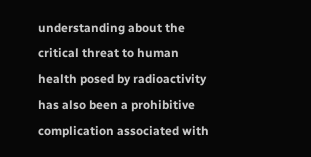understanding about the critical threat to human health posed by radioactivity has also been a prohibitive
complication associated with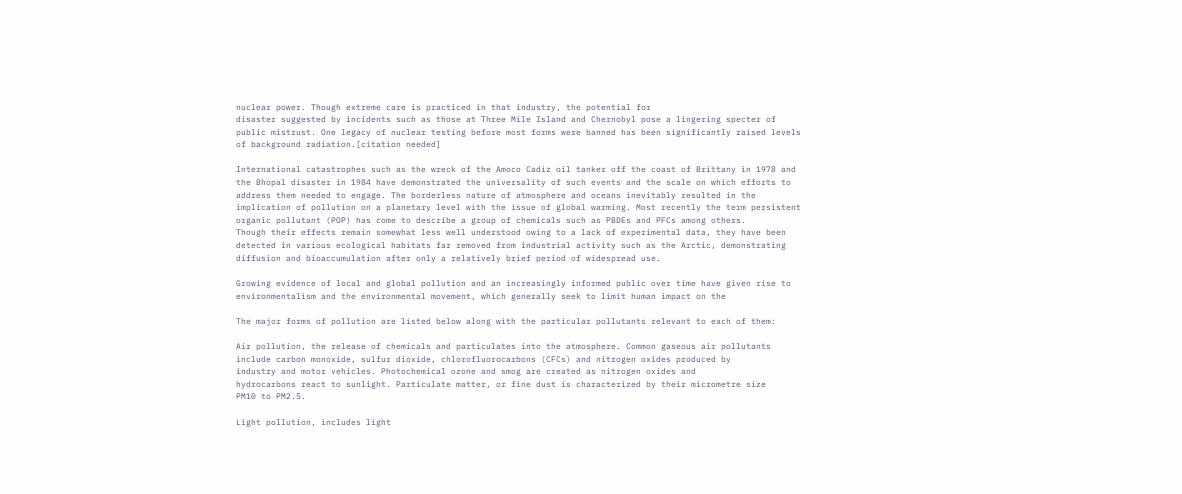nuclear power. Though extreme care is practiced in that industry, the potential for
disaster suggested by incidents such as those at Three Mile Island and Chernobyl pose a lingering specter of
public mistrust. One legacy of nuclear testing before most forms were banned has been significantly raised levels
of background radiation.[citation needed]

International catastrophes such as the wreck of the Amoco Cadiz oil tanker off the coast of Brittany in 1978 and
the Bhopal disaster in 1984 have demonstrated the universality of such events and the scale on which efforts to
address them needed to engage. The borderless nature of atmosphere and oceans inevitably resulted in the
implication of pollution on a planetary level with the issue of global warming. Most recently the term persistent
organic pollutant (POP) has come to describe a group of chemicals such as PBDEs and PFCs among others.
Though their effects remain somewhat less well understood owing to a lack of experimental data, they have been
detected in various ecological habitats far removed from industrial activity such as the Arctic, demonstrating
diffusion and bioaccumulation after only a relatively brief period of widespread use.

Growing evidence of local and global pollution and an increasingly informed public over time have given rise to
environmentalism and the environmental movement, which generally seek to limit human impact on the

The major forms of pollution are listed below along with the particular pollutants relevant to each of them:

Air pollution, the release of chemicals and particulates into the atmosphere. Common gaseous air pollutants
include carbon monoxide, sulfur dioxide, chlorofluorocarbons (CFCs) and nitrogen oxides produced by
industry and motor vehicles. Photochemical ozone and smog are created as nitrogen oxides and
hydrocarbons react to sunlight. Particulate matter, or fine dust is characterized by their micrometre size
PM10 to PM2.5.

Light pollution, includes light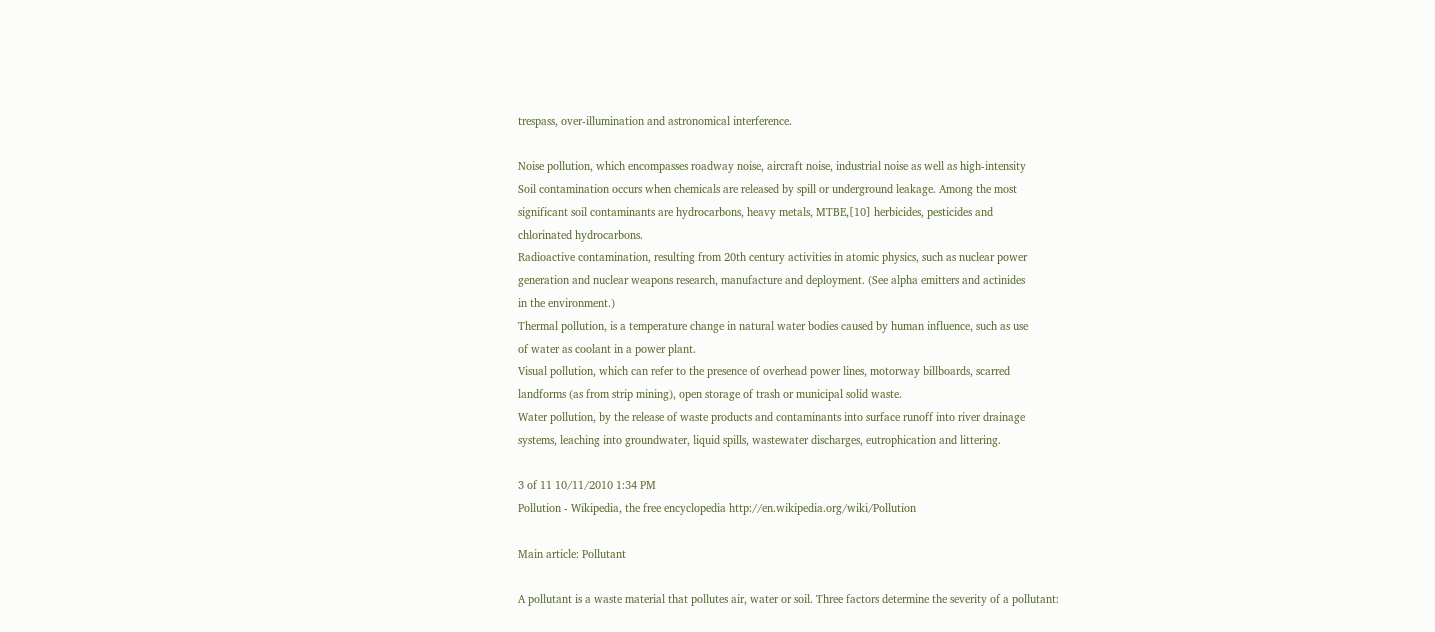trespass, over-illumination and astronomical interference.

Noise pollution, which encompasses roadway noise, aircraft noise, industrial noise as well as high-intensity
Soil contamination occurs when chemicals are released by spill or underground leakage. Among the most
significant soil contaminants are hydrocarbons, heavy metals, MTBE,[10] herbicides, pesticides and
chlorinated hydrocarbons.
Radioactive contamination, resulting from 20th century activities in atomic physics, such as nuclear power
generation and nuclear weapons research, manufacture and deployment. (See alpha emitters and actinides
in the environment.)
Thermal pollution, is a temperature change in natural water bodies caused by human influence, such as use
of water as coolant in a power plant.
Visual pollution, which can refer to the presence of overhead power lines, motorway billboards, scarred
landforms (as from strip mining), open storage of trash or municipal solid waste.
Water pollution, by the release of waste products and contaminants into surface runoff into river drainage
systems, leaching into groundwater, liquid spills, wastewater discharges, eutrophication and littering.

3 of 11 10/11/2010 1:34 PM
Pollution - Wikipedia, the free encyclopedia http://en.wikipedia.org/wiki/Pollution

Main article: Pollutant

A pollutant is a waste material that pollutes air, water or soil. Three factors determine the severity of a pollutant: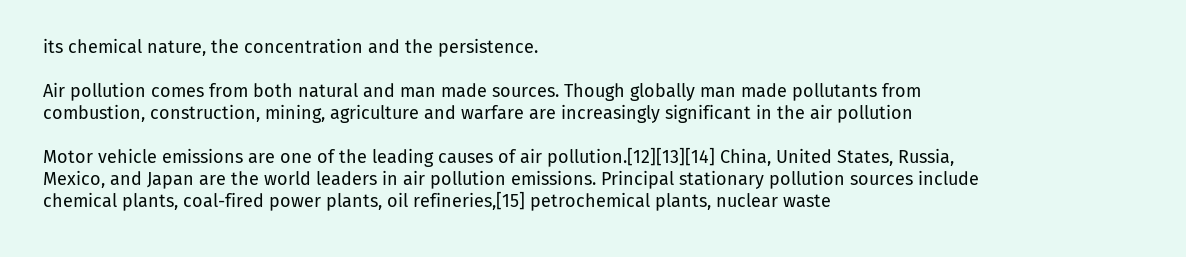its chemical nature, the concentration and the persistence.

Air pollution comes from both natural and man made sources. Though globally man made pollutants from
combustion, construction, mining, agriculture and warfare are increasingly significant in the air pollution

Motor vehicle emissions are one of the leading causes of air pollution.[12][13][14] China, United States, Russia,
Mexico, and Japan are the world leaders in air pollution emissions. Principal stationary pollution sources include
chemical plants, coal-fired power plants, oil refineries,[15] petrochemical plants, nuclear waste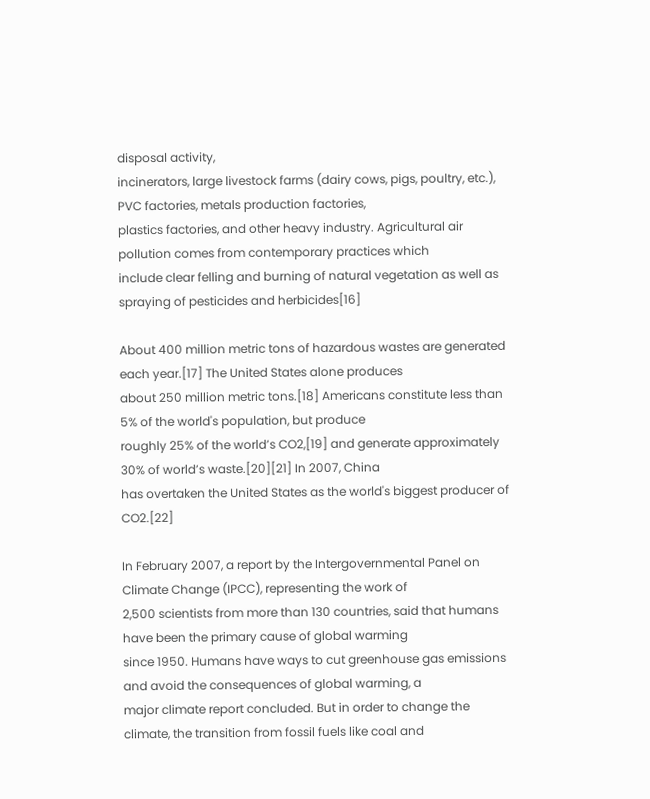disposal activity,
incinerators, large livestock farms (dairy cows, pigs, poultry, etc.), PVC factories, metals production factories,
plastics factories, and other heavy industry. Agricultural air pollution comes from contemporary practices which
include clear felling and burning of natural vegetation as well as spraying of pesticides and herbicides[16]

About 400 million metric tons of hazardous wastes are generated each year.[17] The United States alone produces
about 250 million metric tons.[18] Americans constitute less than 5% of the world's population, but produce
roughly 25% of the world’s CO2,[19] and generate approximately 30% of world’s waste.[20][21] In 2007, China
has overtaken the United States as the world's biggest producer of CO2.[22]

In February 2007, a report by the Intergovernmental Panel on Climate Change (IPCC), representing the work of
2,500 scientists from more than 130 countries, said that humans have been the primary cause of global warming
since 1950. Humans have ways to cut greenhouse gas emissions and avoid the consequences of global warming, a
major climate report concluded. But in order to change the climate, the transition from fossil fuels like coal and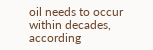oil needs to occur within decades, according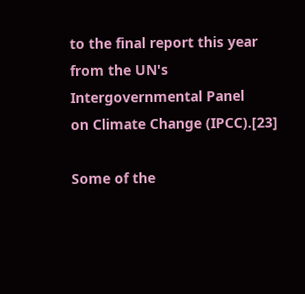to the final report this year from the UN's Intergovernmental Panel
on Climate Change (IPCC).[23]

Some of the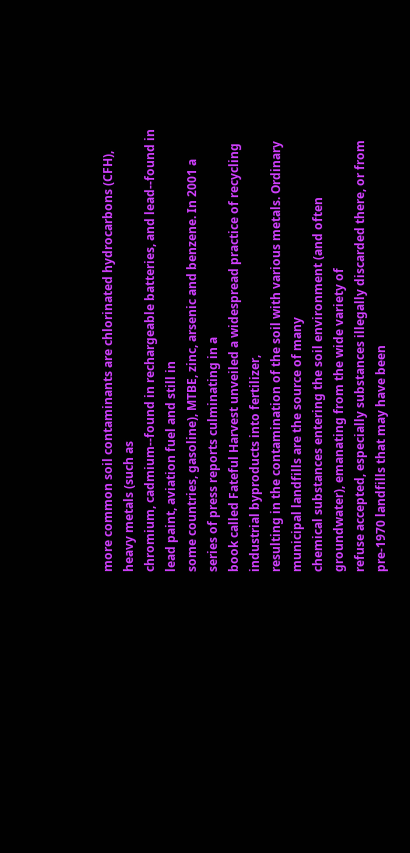more common soil contaminants are chlorinated hydrocarbons (CFH), heavy metals (such as
chromium, cadmium--found in rechargeable batteries, and lead--found in lead paint, aviation fuel and still in
some countries, gasoline), MTBE, zinc, arsenic and benzene. In 2001 a series of press reports culminating in a
book called Fateful Harvest unveiled a widespread practice of recycling industrial byproducts into fertilizer,
resulting in the contamination of the soil with various metals. Ordinary municipal landfills are the source of many
chemical substances entering the soil environment (and often groundwater), emanating from the wide variety of
refuse accepted, especially substances illegally discarded there, or from pre-1970 landfills that may have been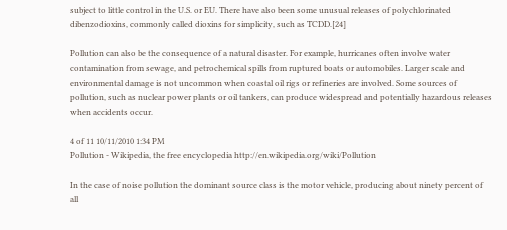subject to little control in the U.S. or EU. There have also been some unusual releases of polychlorinated
dibenzodioxins, commonly called dioxins for simplicity, such as TCDD.[24]

Pollution can also be the consequence of a natural disaster. For example, hurricanes often involve water
contamination from sewage, and petrochemical spills from ruptured boats or automobiles. Larger scale and
environmental damage is not uncommon when coastal oil rigs or refineries are involved. Some sources of
pollution, such as nuclear power plants or oil tankers, can produce widespread and potentially hazardous releases
when accidents occur.

4 of 11 10/11/2010 1:34 PM
Pollution - Wikipedia, the free encyclopedia http://en.wikipedia.org/wiki/Pollution

In the case of noise pollution the dominant source class is the motor vehicle, producing about ninety percent of
all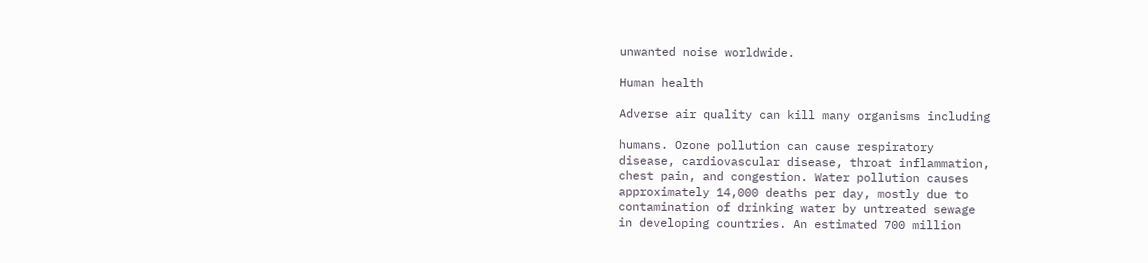unwanted noise worldwide.

Human health

Adverse air quality can kill many organisms including

humans. Ozone pollution can cause respiratory
disease, cardiovascular disease, throat inflammation,
chest pain, and congestion. Water pollution causes
approximately 14,000 deaths per day, mostly due to
contamination of drinking water by untreated sewage
in developing countries. An estimated 700 million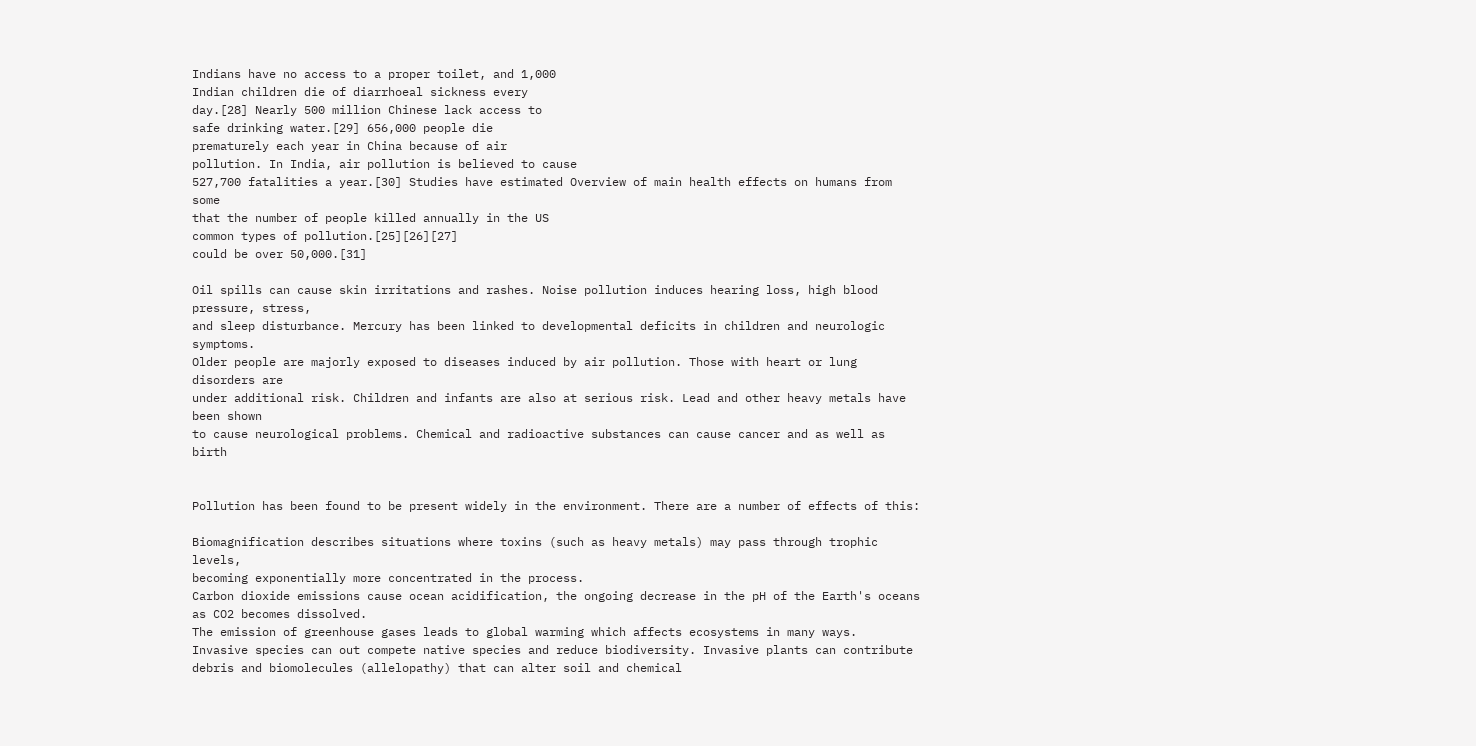Indians have no access to a proper toilet, and 1,000
Indian children die of diarrhoeal sickness every
day.[28] Nearly 500 million Chinese lack access to
safe drinking water.[29] 656,000 people die
prematurely each year in China because of air
pollution. In India, air pollution is believed to cause
527,700 fatalities a year.[30] Studies have estimated Overview of main health effects on humans from some
that the number of people killed annually in the US
common types of pollution.[25][26][27]
could be over 50,000.[31]

Oil spills can cause skin irritations and rashes. Noise pollution induces hearing loss, high blood pressure, stress,
and sleep disturbance. Mercury has been linked to developmental deficits in children and neurologic symptoms.
Older people are majorly exposed to diseases induced by air pollution. Those with heart or lung disorders are
under additional risk. Children and infants are also at serious risk. Lead and other heavy metals have been shown
to cause neurological problems. Chemical and radioactive substances can cause cancer and as well as birth


Pollution has been found to be present widely in the environment. There are a number of effects of this:

Biomagnification describes situations where toxins (such as heavy metals) may pass through trophic levels,
becoming exponentially more concentrated in the process.
Carbon dioxide emissions cause ocean acidification, the ongoing decrease in the pH of the Earth's oceans
as CO2 becomes dissolved.
The emission of greenhouse gases leads to global warming which affects ecosystems in many ways.
Invasive species can out compete native species and reduce biodiversity. Invasive plants can contribute
debris and biomolecules (allelopathy) that can alter soil and chemical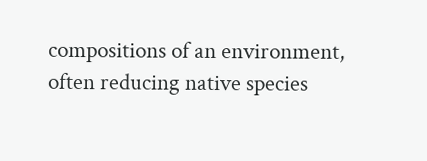compositions of an environment,
often reducing native species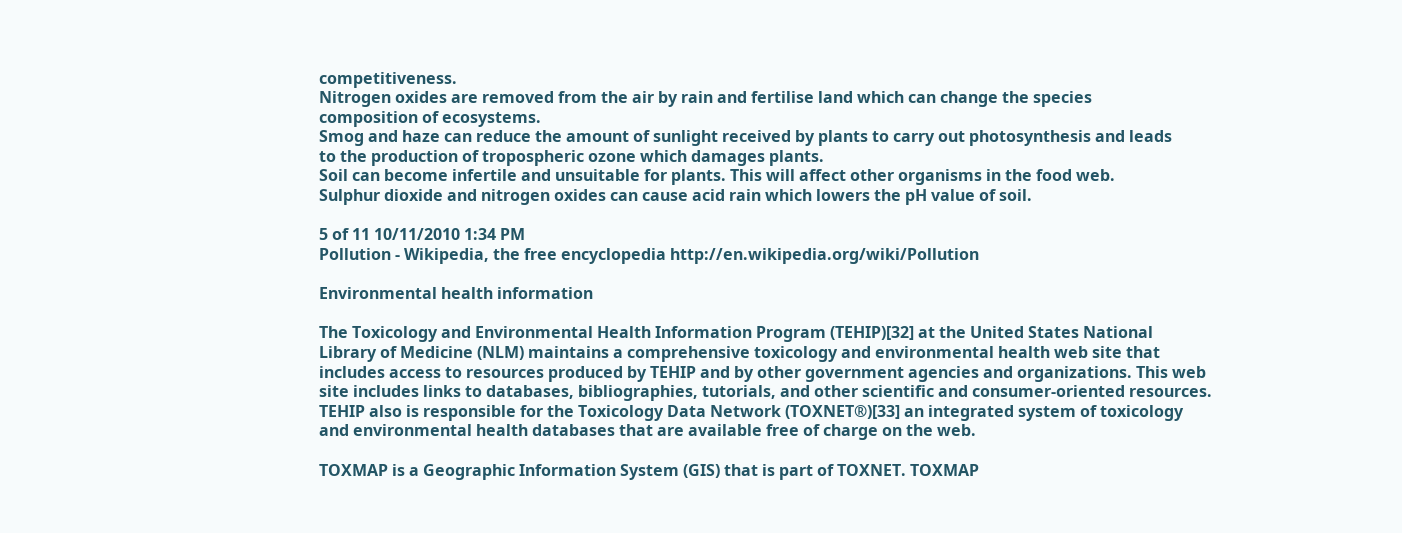competitiveness.
Nitrogen oxides are removed from the air by rain and fertilise land which can change the species
composition of ecosystems.
Smog and haze can reduce the amount of sunlight received by plants to carry out photosynthesis and leads
to the production of tropospheric ozone which damages plants.
Soil can become infertile and unsuitable for plants. This will affect other organisms in the food web.
Sulphur dioxide and nitrogen oxides can cause acid rain which lowers the pH value of soil.

5 of 11 10/11/2010 1:34 PM
Pollution - Wikipedia, the free encyclopedia http://en.wikipedia.org/wiki/Pollution

Environmental health information

The Toxicology and Environmental Health Information Program (TEHIP)[32] at the United States National
Library of Medicine (NLM) maintains a comprehensive toxicology and environmental health web site that
includes access to resources produced by TEHIP and by other government agencies and organizations. This web
site includes links to databases, bibliographies, tutorials, and other scientific and consumer-oriented resources.
TEHIP also is responsible for the Toxicology Data Network (TOXNET®)[33] an integrated system of toxicology
and environmental health databases that are available free of charge on the web.

TOXMAP is a Geographic Information System (GIS) that is part of TOXNET. TOXMAP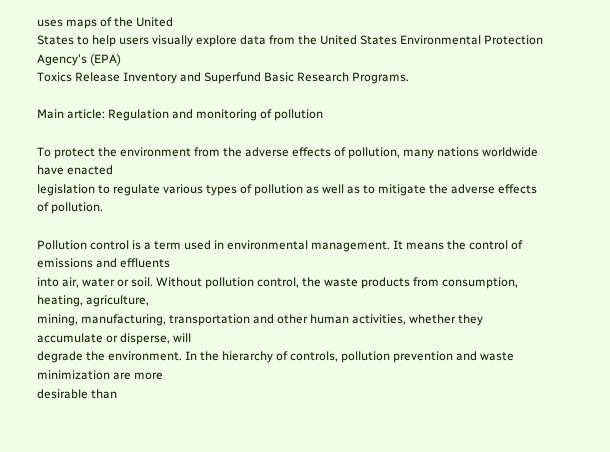uses maps of the United
States to help users visually explore data from the United States Environmental Protection Agency's (EPA)
Toxics Release Inventory and Superfund Basic Research Programs.

Main article: Regulation and monitoring of pollution

To protect the environment from the adverse effects of pollution, many nations worldwide have enacted
legislation to regulate various types of pollution as well as to mitigate the adverse effects of pollution.

Pollution control is a term used in environmental management. It means the control of emissions and effluents
into air, water or soil. Without pollution control, the waste products from consumption, heating, agriculture,
mining, manufacturing, transportation and other human activities, whether they accumulate or disperse, will
degrade the environment. In the hierarchy of controls, pollution prevention and waste minimization are more
desirable than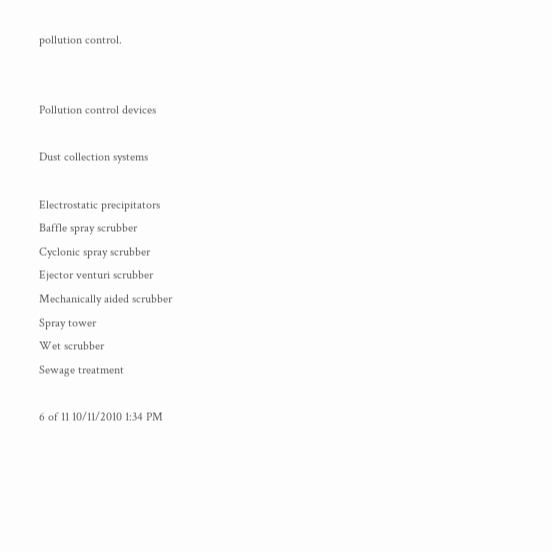pollution control.


Pollution control devices

Dust collection systems

Electrostatic precipitators
Baffle spray scrubber
Cyclonic spray scrubber
Ejector venturi scrubber
Mechanically aided scrubber
Spray tower
Wet scrubber
Sewage treatment

6 of 11 10/11/2010 1:34 PM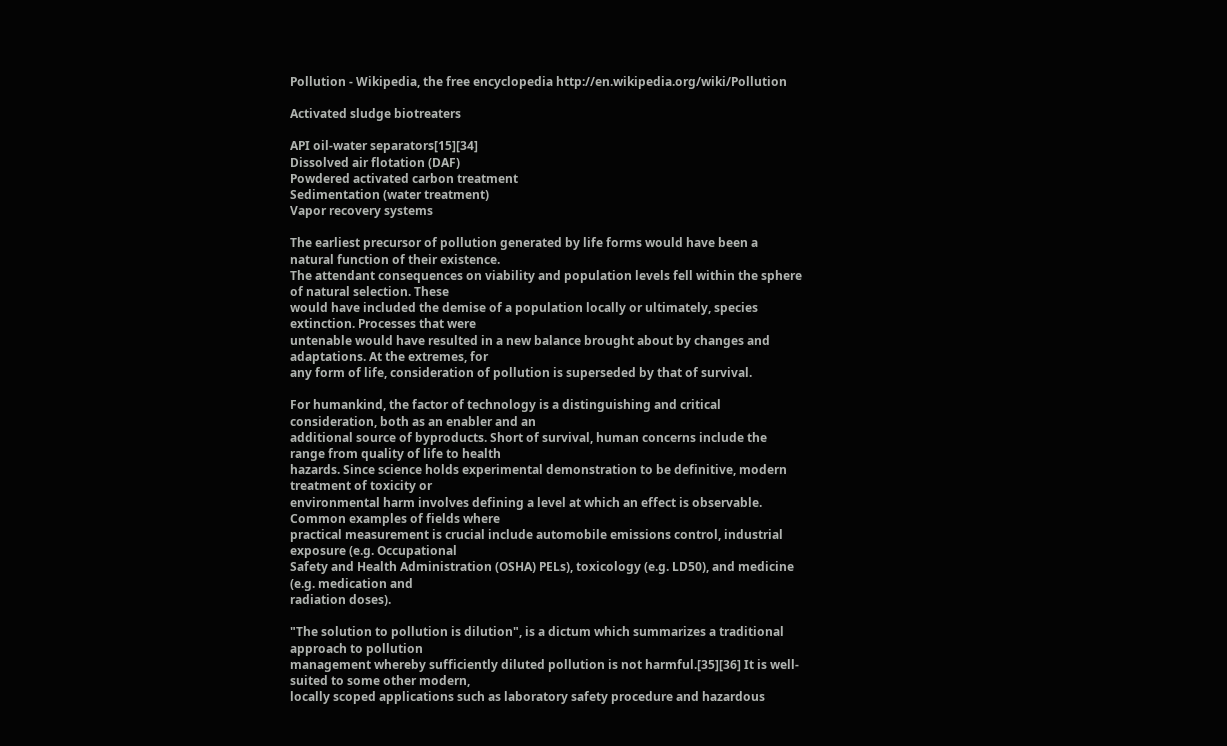Pollution - Wikipedia, the free encyclopedia http://en.wikipedia.org/wiki/Pollution

Activated sludge biotreaters

API oil-water separators[15][34]
Dissolved air flotation (DAF)
Powdered activated carbon treatment
Sedimentation (water treatment)
Vapor recovery systems

The earliest precursor of pollution generated by life forms would have been a natural function of their existence.
The attendant consequences on viability and population levels fell within the sphere of natural selection. These
would have included the demise of a population locally or ultimately, species extinction. Processes that were
untenable would have resulted in a new balance brought about by changes and adaptations. At the extremes, for
any form of life, consideration of pollution is superseded by that of survival.

For humankind, the factor of technology is a distinguishing and critical consideration, both as an enabler and an
additional source of byproducts. Short of survival, human concerns include the range from quality of life to health
hazards. Since science holds experimental demonstration to be definitive, modern treatment of toxicity or
environmental harm involves defining a level at which an effect is observable. Common examples of fields where
practical measurement is crucial include automobile emissions control, industrial exposure (e.g. Occupational
Safety and Health Administration (OSHA) PELs), toxicology (e.g. LD50), and medicine (e.g. medication and
radiation doses).

"The solution to pollution is dilution", is a dictum which summarizes a traditional approach to pollution
management whereby sufficiently diluted pollution is not harmful.[35][36] It is well-suited to some other modern,
locally scoped applications such as laboratory safety procedure and hazardous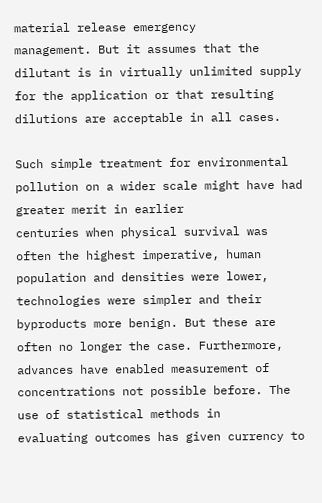material release emergency
management. But it assumes that the dilutant is in virtually unlimited supply for the application or that resulting
dilutions are acceptable in all cases.

Such simple treatment for environmental pollution on a wider scale might have had greater merit in earlier
centuries when physical survival was often the highest imperative, human population and densities were lower,
technologies were simpler and their byproducts more benign. But these are often no longer the case. Furthermore,
advances have enabled measurement of concentrations not possible before. The use of statistical methods in
evaluating outcomes has given currency to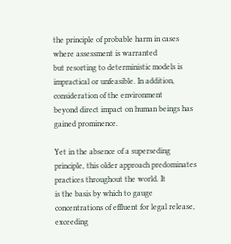the principle of probable harm in cases where assessment is warranted
but resorting to deterministic models is impractical or unfeasible. In addition, consideration of the environment
beyond direct impact on human beings has gained prominence.

Yet in the absence of a superseding principle, this older approach predominates practices throughout the world. It
is the basis by which to gauge concentrations of effluent for legal release, exceeding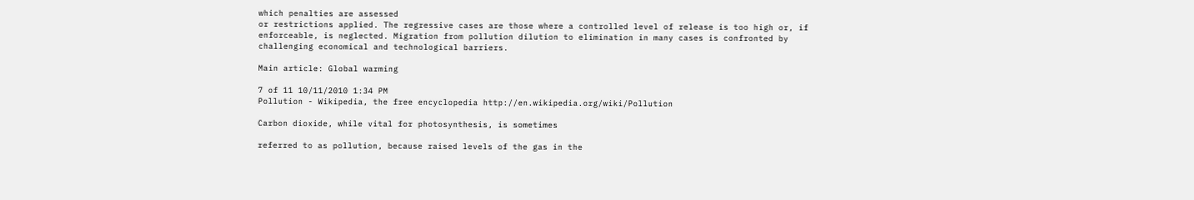which penalties are assessed
or restrictions applied. The regressive cases are those where a controlled level of release is too high or, if
enforceable, is neglected. Migration from pollution dilution to elimination in many cases is confronted by
challenging economical and technological barriers.

Main article: Global warming

7 of 11 10/11/2010 1:34 PM
Pollution - Wikipedia, the free encyclopedia http://en.wikipedia.org/wiki/Pollution

Carbon dioxide, while vital for photosynthesis, is sometimes

referred to as pollution, because raised levels of the gas in the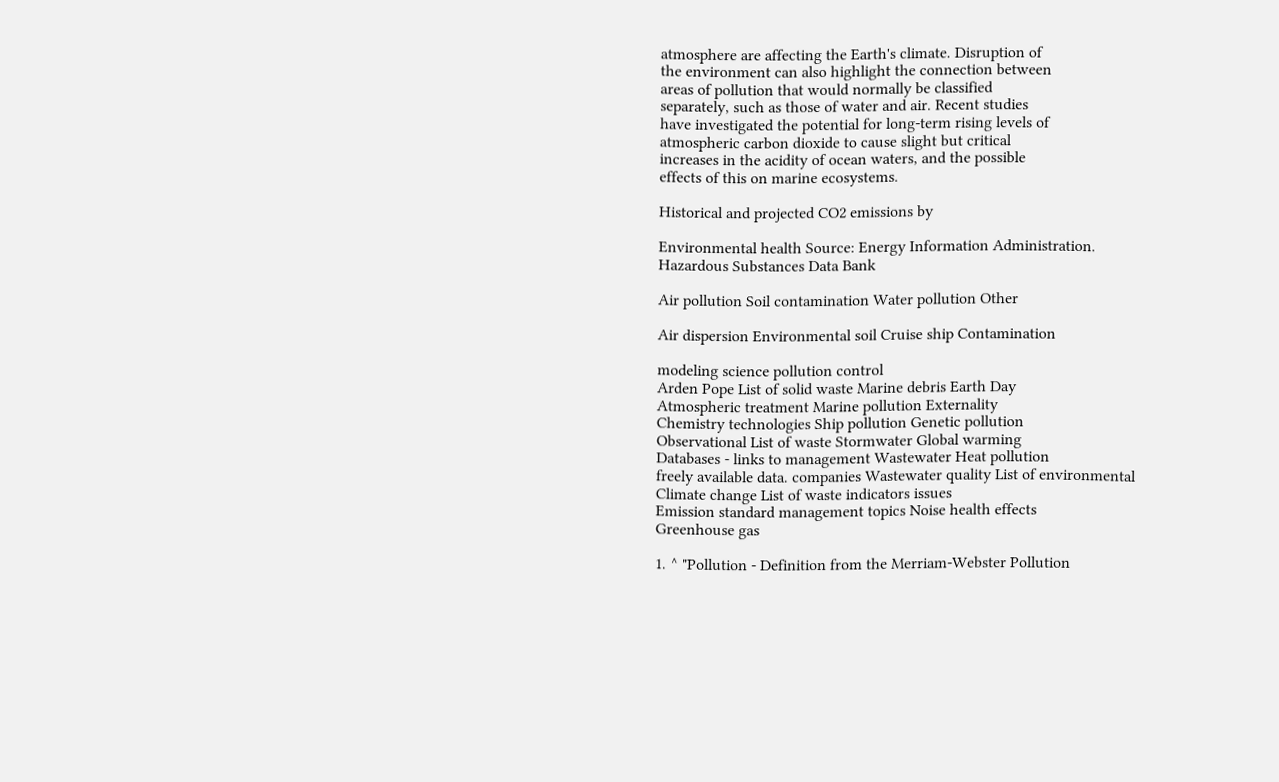atmosphere are affecting the Earth's climate. Disruption of
the environment can also highlight the connection between
areas of pollution that would normally be classified
separately, such as those of water and air. Recent studies
have investigated the potential for long-term rising levels of
atmospheric carbon dioxide to cause slight but critical
increases in the acidity of ocean waters, and the possible
effects of this on marine ecosystems.

Historical and projected CO2 emissions by

Environmental health Source: Energy Information Administration.
Hazardous Substances Data Bank

Air pollution Soil contamination Water pollution Other

Air dispersion Environmental soil Cruise ship Contamination

modeling science pollution control
Arden Pope List of solid waste Marine debris Earth Day
Atmospheric treatment Marine pollution Externality
Chemistry technologies Ship pollution Genetic pollution
Observational List of waste Stormwater Global warming
Databases - links to management Wastewater Heat pollution
freely available data. companies Wastewater quality List of environmental
Climate change List of waste indicators issues
Emission standard management topics Noise health effects
Greenhouse gas

1. ^ "Pollution - Definition from the Merriam-Webster Pollution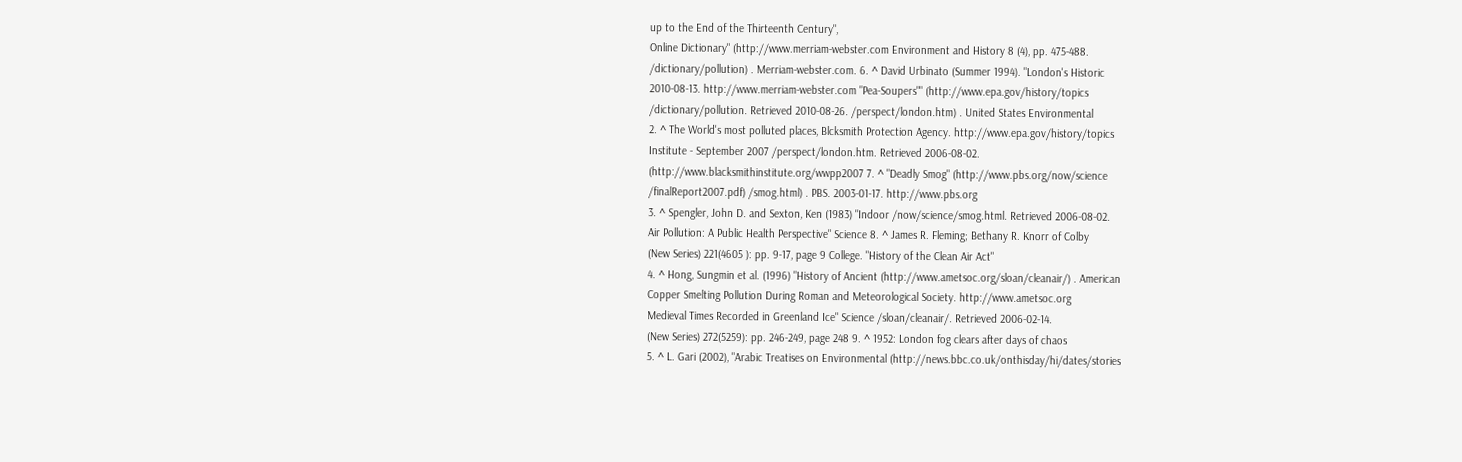up to the End of the Thirteenth Century",
Online Dictionary" (http://www.merriam-webster.com Environment and History 8 (4), pp. 475-488.
/dictionary/pollution) . Merriam-webster.com. 6. ^ David Urbinato (Summer 1994). "London's Historic
2010-08-13. http://www.merriam-webster.com "Pea-Soupers"" (http://www.epa.gov/history/topics
/dictionary/pollution. Retrieved 2010-08-26. /perspect/london.htm) . United States Environmental
2. ^ The World's most polluted places, Blcksmith Protection Agency. http://www.epa.gov/history/topics
Institute - September 2007 /perspect/london.htm. Retrieved 2006-08-02.
(http://www.blacksmithinstitute.org/wwpp2007 7. ^ "Deadly Smog" (http://www.pbs.org/now/science
/finalReport2007.pdf) /smog.html) . PBS. 2003-01-17. http://www.pbs.org
3. ^ Spengler, John D. and Sexton, Ken (1983) "Indoor /now/science/smog.html. Retrieved 2006-08-02.
Air Pollution: A Public Health Perspective" Science 8. ^ James R. Fleming; Bethany R. Knorr of Colby
(New Series) 221(4605 ): pp. 9-17, page 9 College. "History of the Clean Air Act"
4. ^ Hong, Sungmin et al. (1996) "History of Ancient (http://www.ametsoc.org/sloan/cleanair/) . American
Copper Smelting Pollution During Roman and Meteorological Society. http://www.ametsoc.org
Medieval Times Recorded in Greenland Ice" Science /sloan/cleanair/. Retrieved 2006-02-14.
(New Series) 272(5259): pp. 246-249, page 248 9. ^ 1952: London fog clears after days of chaos
5. ^ L. Gari (2002), "Arabic Treatises on Environmental (http://news.bbc.co.uk/onthisday/hi/dates/stories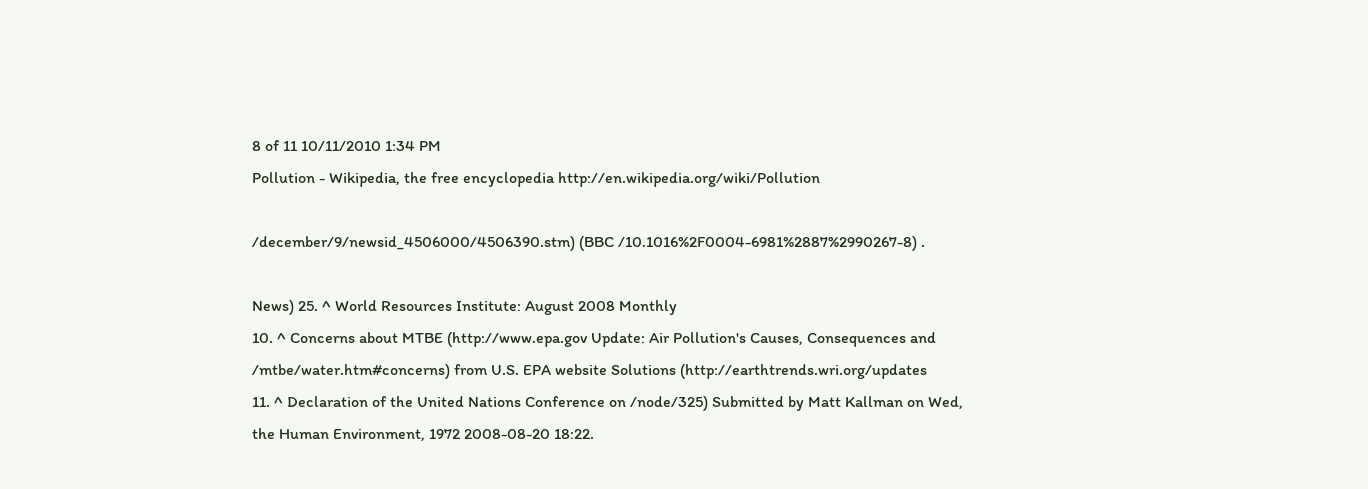8 of 11 10/11/2010 1:34 PM
Pollution - Wikipedia, the free encyclopedia http://en.wikipedia.org/wiki/Pollution

/december/9/newsid_4506000/4506390.stm) (BBC /10.1016%2F0004-6981%2887%2990267-8) .

News) 25. ^ World Resources Institute: August 2008 Monthly
10. ^ Concerns about MTBE (http://www.epa.gov Update: Air Pollution's Causes, Consequences and
/mtbe/water.htm#concerns) from U.S. EPA website Solutions (http://earthtrends.wri.org/updates
11. ^ Declaration of the United Nations Conference on /node/325) Submitted by Matt Kallman on Wed,
the Human Environment, 1972 2008-08-20 18:22.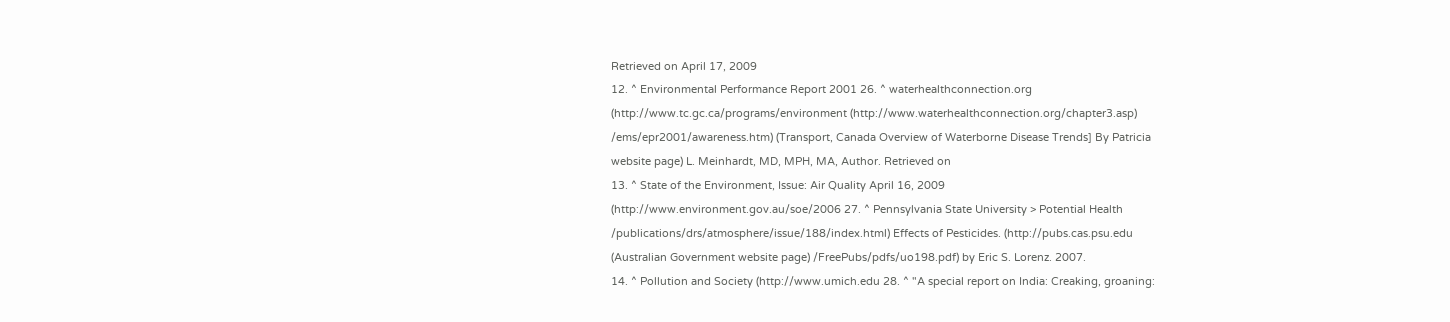Retrieved on April 17, 2009
12. ^ Environmental Performance Report 2001 26. ^ waterhealthconnection.org
(http://www.tc.gc.ca/programs/environment (http://www.waterhealthconnection.org/chapter3.asp)
/ems/epr2001/awareness.htm) (Transport, Canada Overview of Waterborne Disease Trends] By Patricia
website page) L. Meinhardt, MD, MPH, MA, Author. Retrieved on
13. ^ State of the Environment, Issue: Air Quality April 16, 2009
(http://www.environment.gov.au/soe/2006 27. ^ Pennsylvania State University > Potential Health
/publications/drs/atmosphere/issue/188/index.html) Effects of Pesticides. (http://pubs.cas.psu.edu
(Australian Government website page) /FreePubs/pdfs/uo198.pdf) by Eric S. Lorenz. 2007.
14. ^ Pollution and Society (http://www.umich.edu 28. ^ "A special report on India: Creaking, groaning: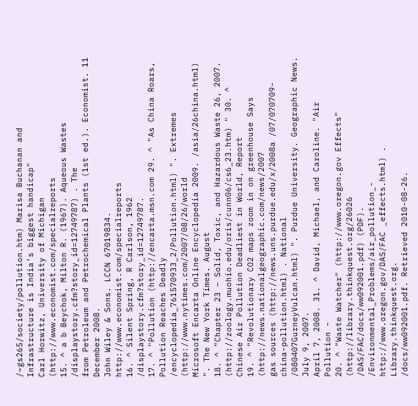/~gs265/society/pollution.htm) Marisa Buchanan and Infrastructure is India’s biggest handicap"
Carl Horwitz, University of Michigan (http://www.economist.com/specialreports
15. ^ a b Beychok, Milton R. (1967). Aqueous Wastes /displaystory.cfm?story_id=12749787) . The
from Petroleum and Petrochemical Plants (1st ed.). Economist. 11 December 2008.
John Wiley & Sons. LCCN 67019834. http://www.economist.com/specialreports
16. ^ Silent Spring, R Carlson, 1962 /displaystory.cfm?story_id=12749787.
17. ^ "Pollution (http://encarta.msn.com 29. ^ "As China Roars, Pollution Reaches Deadly
/encyclopedia_761570933_2/Pollution.html) ". Extremes (http://www.nytimes.com/2007/08/26/world
Microsoft Encarta Online Encyclopedia 2009. /asia/26china.html) ". The New York Times. August
18. ^ "Chapter 23 – Solid, Toxic, and Hazardous Waste 26, 2007.
(http://zoology.muohio.edu/oris/cunn06/cs6_23.htm) " 30. ^ Chinese Air Pollution Deadliest in World, Report
19. ^ "Revolutionary CO2 maps zoom in on greenhouse Says (http://news.nationalgeographic.com/news/2007
gas sources (http://news.uns.purdue.edu/x/2008a /07/070709-china-pollution.html) . National
/080407GurneyVulcan.html) ". Purdue University. Geographic News. July 9, 2007.
April 7, 2008. 31. ^ David, Michael, and Caroline. "Air Pollution -
20. ^ "Waste Watcher" (http://www.oregon.gov Effects" (http://library.thinkquest.org/26026
/DAS/FAC/docs/ww092001.pdf) (PDF). /Environmental_Problems/air_pollution_-
http://www.oregon.gov/DAS/FAC _effects.html) . Library.thinkquest.org.
/docs/ww092001.pdf. Retrieved 2010-08-26.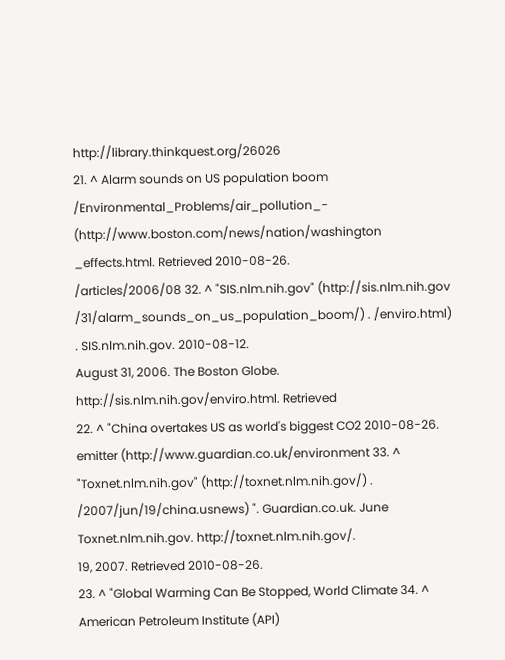http://library.thinkquest.org/26026
21. ^ Alarm sounds on US population boom /Environmental_Problems/air_pollution_-
(http://www.boston.com/news/nation/washington _effects.html. Retrieved 2010-08-26.
/articles/2006/08 32. ^ "SIS.nlm.nih.gov" (http://sis.nlm.nih.gov
/31/alarm_sounds_on_us_population_boom/) . /enviro.html) . SIS.nlm.nih.gov. 2010-08-12.
August 31, 2006. The Boston Globe. http://sis.nlm.nih.gov/enviro.html. Retrieved
22. ^ "China overtakes US as world's biggest CO2 2010-08-26.
emitter (http://www.guardian.co.uk/environment 33. ^ "Toxnet.nlm.nih.gov" (http://toxnet.nlm.nih.gov/) .
/2007/jun/19/china.usnews) ". Guardian.co.uk. June Toxnet.nlm.nih.gov. http://toxnet.nlm.nih.gov/.
19, 2007. Retrieved 2010-08-26.
23. ^ "Global Warming Can Be Stopped, World Climate 34. ^ American Petroleum Institute (API)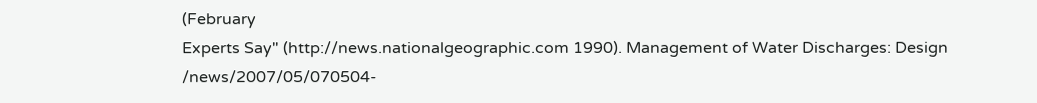(February
Experts Say" (http://news.nationalgeographic.com 1990). Management of Water Discharges: Design
/news/2007/05/070504-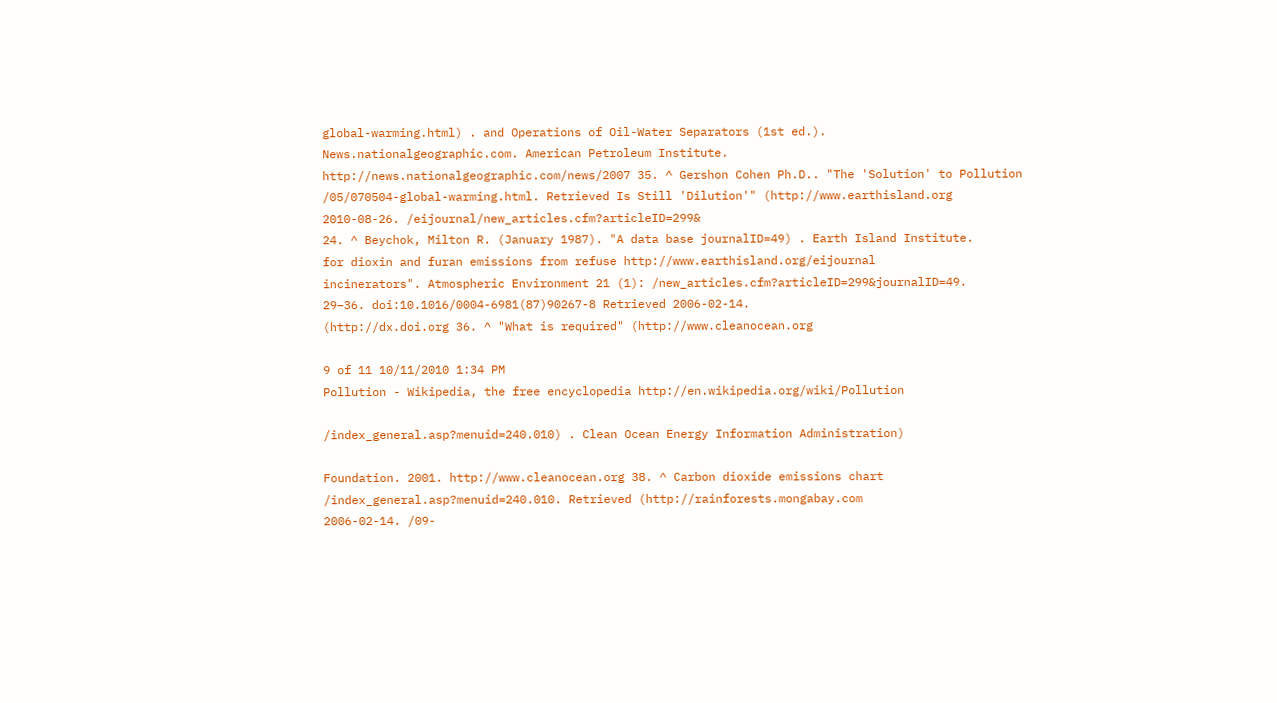global-warming.html) . and Operations of Oil-Water Separators (1st ed.).
News.nationalgeographic.com. American Petroleum Institute.
http://news.nationalgeographic.com/news/2007 35. ^ Gershon Cohen Ph.D.. "The 'Solution' to Pollution
/05/070504-global-warming.html. Retrieved Is Still 'Dilution'" (http://www.earthisland.org
2010-08-26. /eijournal/new_articles.cfm?articleID=299&
24. ^ Beychok, Milton R. (January 1987). "A data base journalID=49) . Earth Island Institute.
for dioxin and furan emissions from refuse http://www.earthisland.org/eijournal
incinerators". Atmospheric Environment 21 (1): /new_articles.cfm?articleID=299&journalID=49.
29–36. doi:10.1016/0004-6981(87)90267-8 Retrieved 2006-02-14.
(http://dx.doi.org 36. ^ "What is required" (http://www.cleanocean.org

9 of 11 10/11/2010 1:34 PM
Pollution - Wikipedia, the free encyclopedia http://en.wikipedia.org/wiki/Pollution

/index_general.asp?menuid=240.010) . Clean Ocean Energy Information Administration)

Foundation. 2001. http://www.cleanocean.org 38. ^ Carbon dioxide emissions chart
/index_general.asp?menuid=240.010. Retrieved (http://rainforests.mongabay.com
2006-02-14. /09-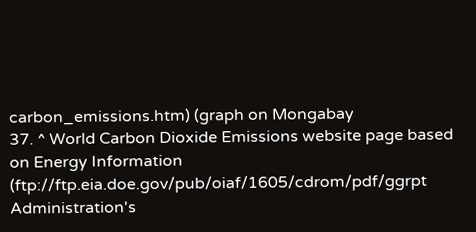carbon_emissions.htm) (graph on Mongabay
37. ^ World Carbon Dioxide Emissions website page based on Energy Information
(ftp://ftp.eia.doe.gov/pub/oiaf/1605/cdrom/pdf/ggrpt Administration's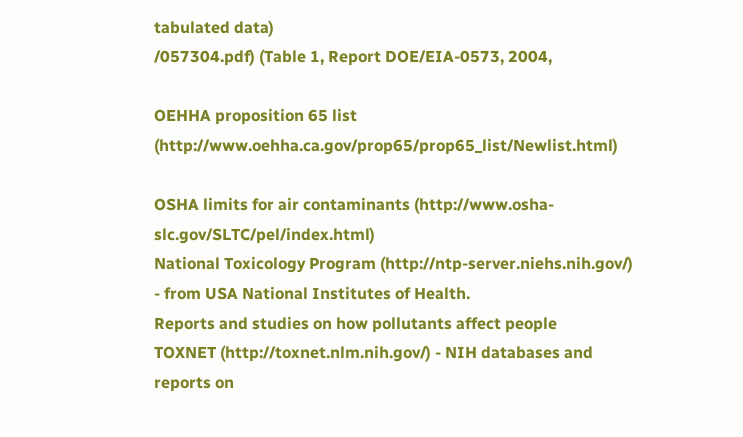tabulated data)
/057304.pdf) (Table 1, Report DOE/EIA-0573, 2004,

OEHHA proposition 65 list (http://www.oehha.ca.gov/prop65/prop65_list/Newlist.html)

OSHA limits for air contaminants (http://www.osha-slc.gov/SLTC/pel/index.html)
National Toxicology Program (http://ntp-server.niehs.nih.gov/) - from USA National Institutes of Health.
Reports and studies on how pollutants affect people
TOXNET (http://toxnet.nlm.nih.gov/) - NIH databases and reports on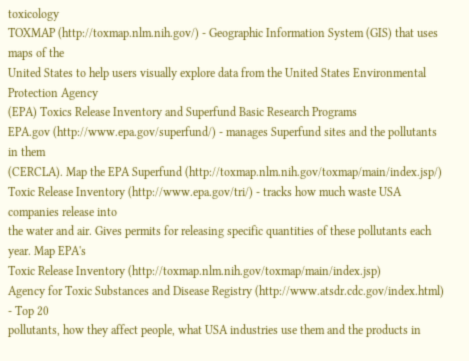toxicology
TOXMAP (http://toxmap.nlm.nih.gov/) - Geographic Information System (GIS) that uses maps of the
United States to help users visually explore data from the United States Environmental Protection Agency
(EPA) Toxics Release Inventory and Superfund Basic Research Programs
EPA.gov (http://www.epa.gov/superfund/) - manages Superfund sites and the pollutants in them
(CERCLA). Map the EPA Superfund (http://toxmap.nlm.nih.gov/toxmap/main/index.jsp/)
Toxic Release Inventory (http://www.epa.gov/tri/) - tracks how much waste USA companies release into
the water and air. Gives permits for releasing specific quantities of these pollutants each year. Map EPA's
Toxic Release Inventory (http://toxmap.nlm.nih.gov/toxmap/main/index.jsp)
Agency for Toxic Substances and Disease Registry (http://www.atsdr.cdc.gov/index.html) - Top 20
pollutants, how they affect people, what USA industries use them and the products in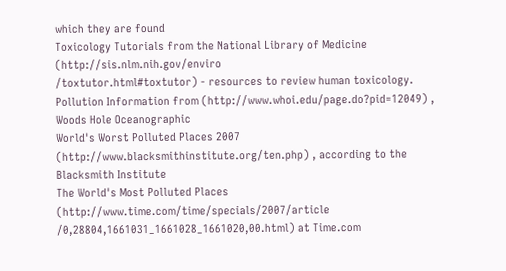which they are found
Toxicology Tutorials from the National Library of Medicine (http://sis.nlm.nih.gov/enviro
/toxtutor.html#toxtutor) - resources to review human toxicology.
Pollution Information from (http://www.whoi.edu/page.do?pid=12049) , Woods Hole Oceanographic
World's Worst Polluted Places 2007 (http://www.blacksmithinstitute.org/ten.php) , according to the
Blacksmith Institute
The World's Most Polluted Places (http://www.time.com/time/specials/2007/article
/0,28804,1661031_1661028_1661020,00.html) at Time.com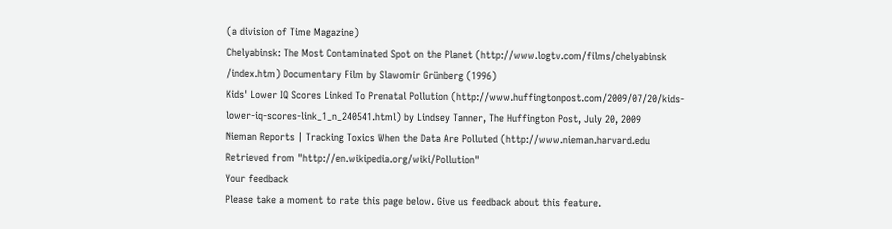(a division of Time Magazine)
Chelyabinsk: The Most Contaminated Spot on the Planet (http://www.logtv.com/films/chelyabinsk
/index.htm) Documentary Film by Slawomir Grünberg (1996)
Kids' Lower IQ Scores Linked To Prenatal Pollution (http://www.huffingtonpost.com/2009/07/20/kids-
lower-iq-scores-link_1_n_240541.html) by Lindsey Tanner, The Huffington Post, July 20, 2009
Nieman Reports | Tracking Toxics When the Data Are Polluted (http://www.nieman.harvard.edu
Retrieved from "http://en.wikipedia.org/wiki/Pollution"
Your feedback
Please take a moment to rate this page below. Give us feedback about this feature.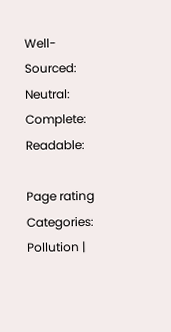Well-Sourced: Neutral:
Complete: Readable:

Page rating Categories: Pollution |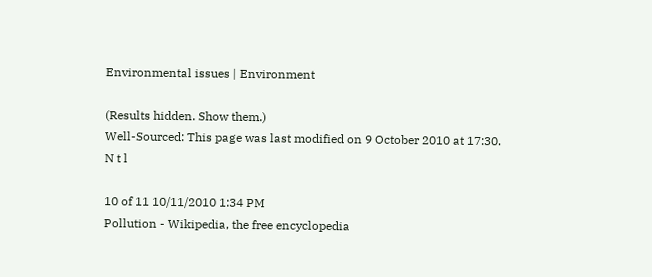Environmental issues | Environment

(Results hidden. Show them.)
Well-Sourced: This page was last modified on 9 October 2010 at 17:30.
N t l

10 of 11 10/11/2010 1:34 PM
Pollution - Wikipedia, the free encyclopedia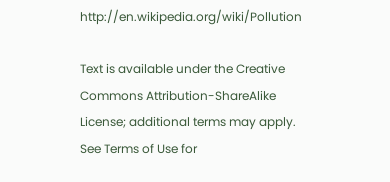http://en.wikipedia.org/wiki/Pollution

Text is available under the Creative Commons Attribution-ShareAlike License; additional terms may apply.
See Terms of Use for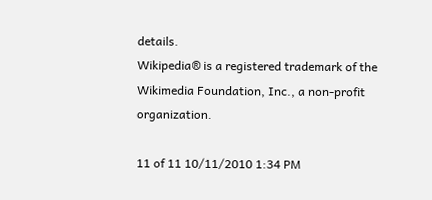details.
Wikipedia® is a registered trademark of the Wikimedia Foundation, Inc., a non-profit organization.

11 of 11 10/11/2010 1:34 PM